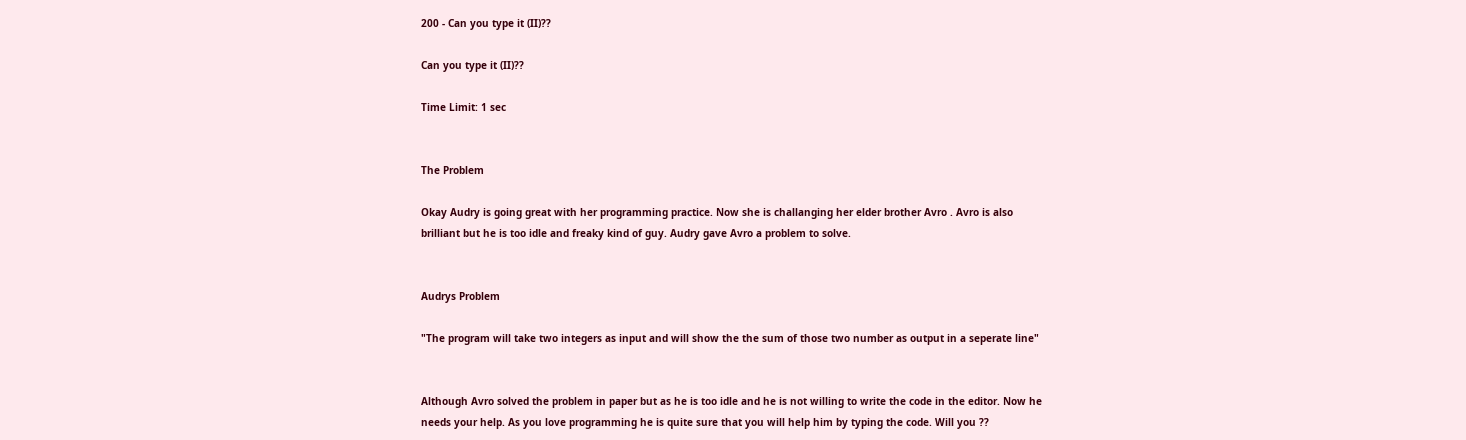200 - Can you type it (II)??

Can you type it (II)??

Time Limit: 1 sec


The Problem

Okay Audry is going great with her programming practice. Now she is challanging her elder brother Avro . Avro is also brilliant but he is too idle and freaky kind of guy. Audry gave Avro a problem to solve.


Audrys Problem

"The program will take two integers as input and will show the the sum of those two number as output in a seperate line"


Although Avro solved the problem in paper but as he is too idle and he is not willing to write the code in the editor. Now he needs your help. As you love programming he is quite sure that you will help him by typing the code. Will you ??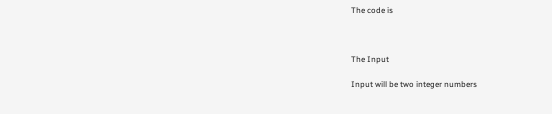The code is



The Input

Input will be two integer numbers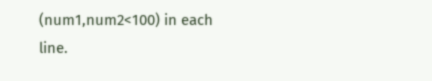(num1,num2<100) in each line.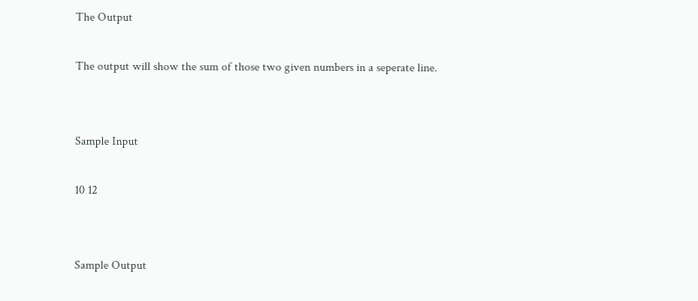The Output

The output will show the sum of those two given numbers in a seperate line.


Sample Input

10 12


Sample Output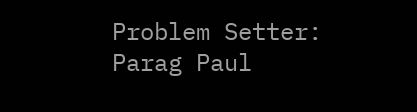Problem Setter: Parag Paul